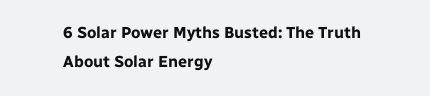6 Solar Power Myths Busted: The Truth About Solar Energy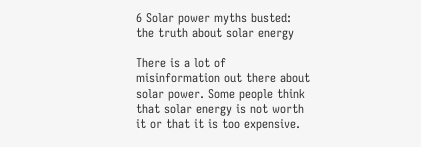6 Solar power myths busted: the truth about solar energy

There is a lot of misinformation out there about solar power. Some people think that solar energy is not worth it or that it is too expensive.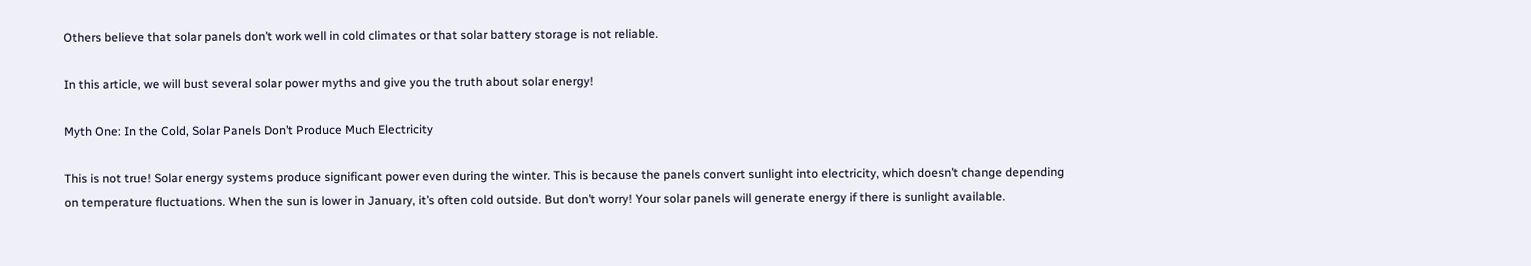Others believe that solar panels don’t work well in cold climates or that solar battery storage is not reliable.

In this article, we will bust several solar power myths and give you the truth about solar energy!

Myth One: In the Cold, Solar Panels Don’t Produce Much Electricity

This is not true! Solar energy systems produce significant power even during the winter. This is because the panels convert sunlight into electricity, which doesn’t change depending on temperature fluctuations. When the sun is lower in January, it’s often cold outside. But don’t worry! Your solar panels will generate energy if there is sunlight available.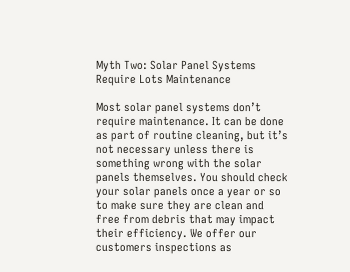Myth Two: Solar Panel Systems Require Lots Maintenance

Most solar panel systems don’t require maintenance. It can be done as part of routine cleaning, but it’s not necessary unless there is something wrong with the solar panels themselves. You should check your solar panels once a year or so to make sure they are clean and free from debris that may impact their efficiency. We offer our customers inspections as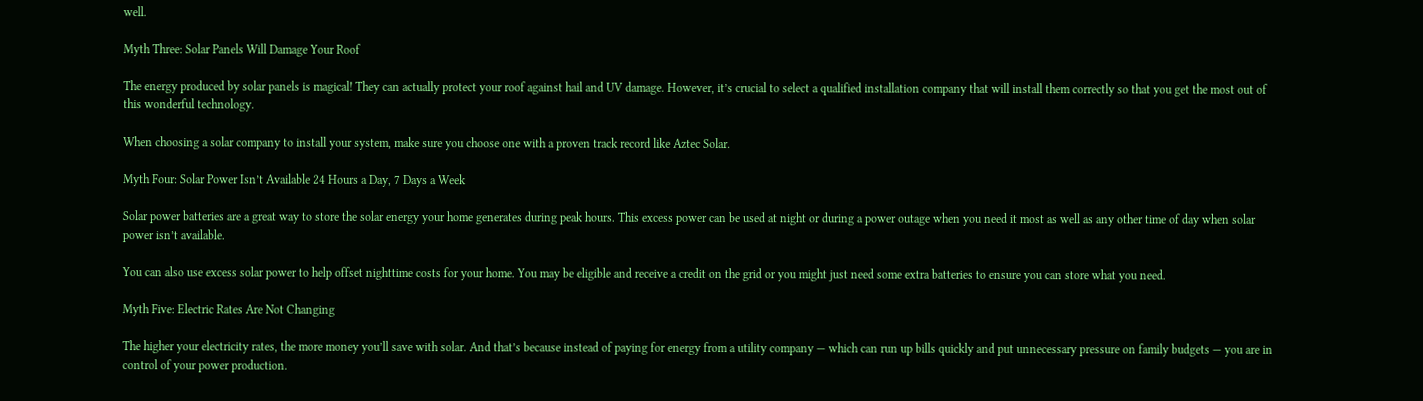well.

Myth Three: Solar Panels Will Damage Your Roof

The energy produced by solar panels is magical! They can actually protect your roof against hail and UV damage. However, it’s crucial to select a qualified installation company that will install them correctly so that you get the most out of this wonderful technology.

When choosing a solar company to install your system, make sure you choose one with a proven track record like Aztec Solar.

Myth Four: Solar Power Isn’t Available 24 Hours a Day, 7 Days a Week

Solar power batteries are a great way to store the solar energy your home generates during peak hours. This excess power can be used at night or during a power outage when you need it most as well as any other time of day when solar power isn’t available.

You can also use excess solar power to help offset nighttime costs for your home. You may be eligible and receive a credit on the grid or you might just need some extra batteries to ensure you can store what you need.

Myth Five: Electric Rates Are Not Changing

The higher your electricity rates, the more money you’ll save with solar. And that’s because instead of paying for energy from a utility company — which can run up bills quickly and put unnecessary pressure on family budgets — you are in control of your power production.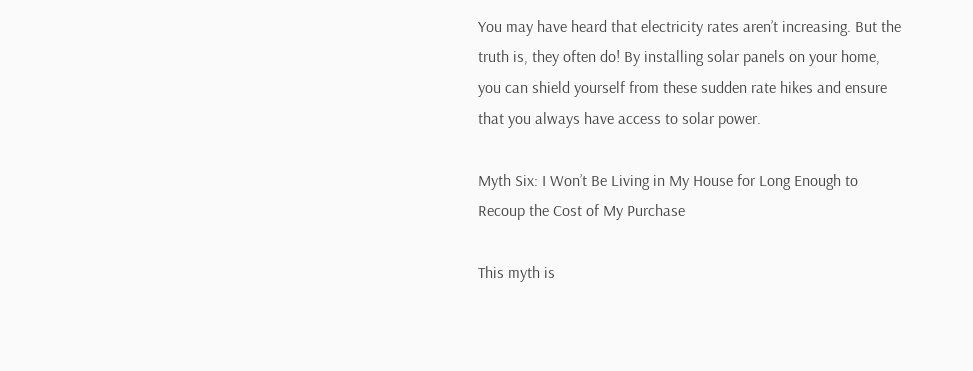You may have heard that electricity rates aren’t increasing. But the truth is, they often do! By installing solar panels on your home, you can shield yourself from these sudden rate hikes and ensure that you always have access to solar power.

Myth Six: I Won’t Be Living in My House for Long Enough to Recoup the Cost of My Purchase

This myth is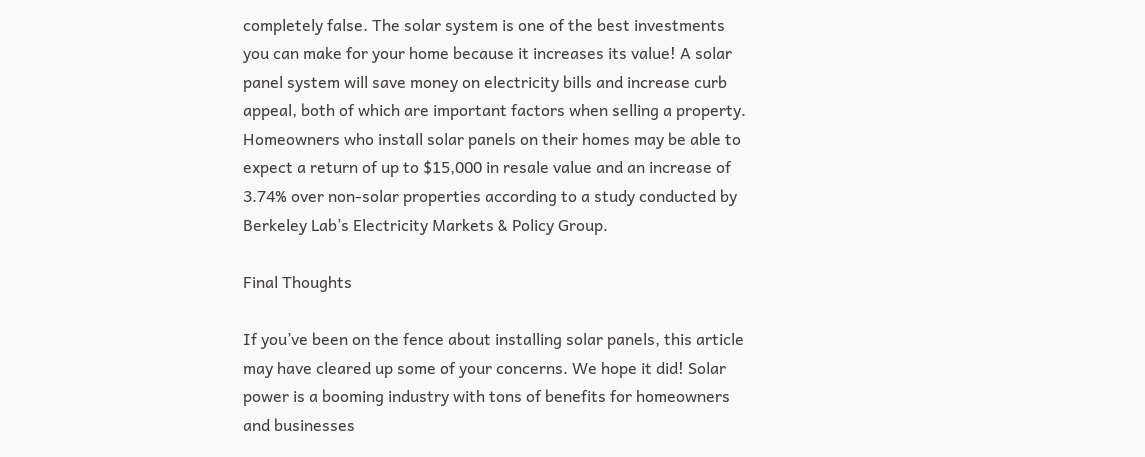completely false. The solar system is one of the best investments you can make for your home because it increases its value! A solar panel system will save money on electricity bills and increase curb appeal, both of which are important factors when selling a property. Homeowners who install solar panels on their homes may be able to expect a return of up to $15,000 in resale value and an increase of 3.74% over non-solar properties according to a study conducted by Berkeley Lab’s Electricity Markets & Policy Group.

Final Thoughts

If you’ve been on the fence about installing solar panels, this article may have cleared up some of your concerns. We hope it did! Solar power is a booming industry with tons of benefits for homeowners and businesses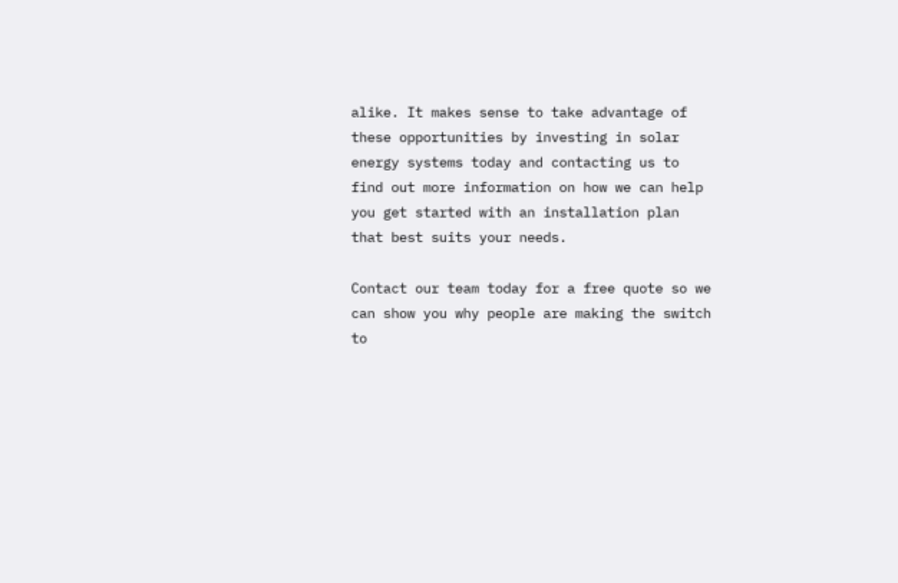alike. It makes sense to take advantage of these opportunities by investing in solar energy systems today and contacting us to find out more information on how we can help you get started with an installation plan that best suits your needs.

Contact our team today for a free quote so we can show you why people are making the switch to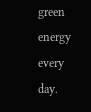green energy every day.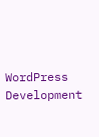WordPress Development